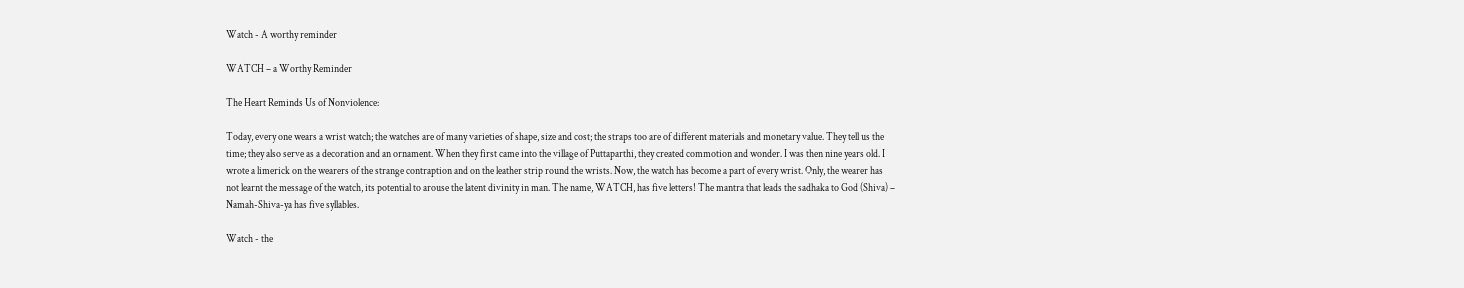Watch - A worthy reminder

WATCH – a Worthy Reminder

The Heart Reminds Us of Nonviolence:

Today, every one wears a wrist watch; the watches are of many varieties of shape, size and cost; the straps too are of different materials and monetary value. They tell us the time; they also serve as a decoration and an ornament. When they first came into the village of Puttaparthi, they created commotion and wonder. I was then nine years old. I wrote a limerick on the wearers of the strange contraption and on the leather strip round the wrists. Now, the watch has become a part of every wrist. Only, the wearer has not learnt the message of the watch, its potential to arouse the latent divinity in man. The name, WATCH, has five letters! The mantra that leads the sadhaka to God (Shiva) – Namah-Shiva-ya has five syllables.

Watch - the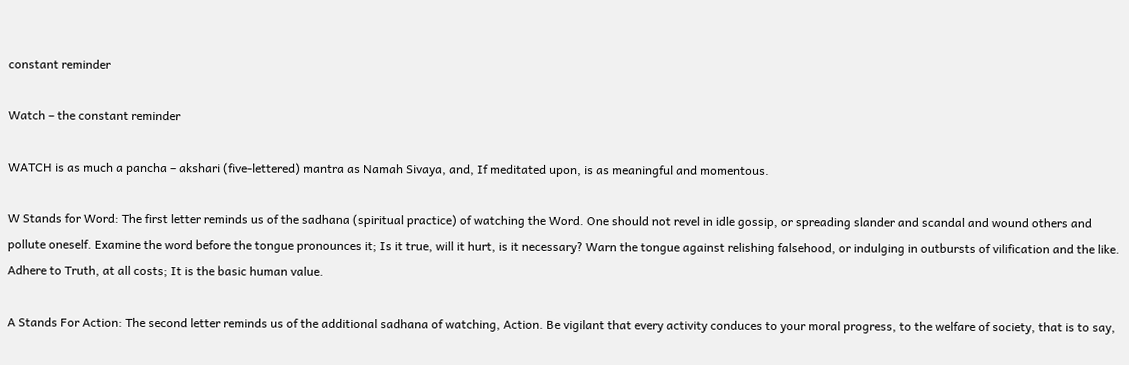constant reminder

Watch – the constant reminder

WATCH is as much a pancha – akshari (five-lettered) mantra as Namah Sivaya, and, If meditated upon, is as meaningful and momentous.

W Stands for Word: The first letter reminds us of the sadhana (spiritual practice) of watching the Word. One should not revel in idle gossip, or spreading slander and scandal and wound others and pollute oneself. Examine the word before the tongue pronounces it; Is it true, will it hurt, is it necessary? Warn the tongue against relishing falsehood, or indulging in outbursts of vilification and the like. Adhere to Truth, at all costs; It is the basic human value.

A Stands For Action: The second letter reminds us of the additional sadhana of watching, Action. Be vigilant that every activity conduces to your moral progress, to the welfare of society, that is to say,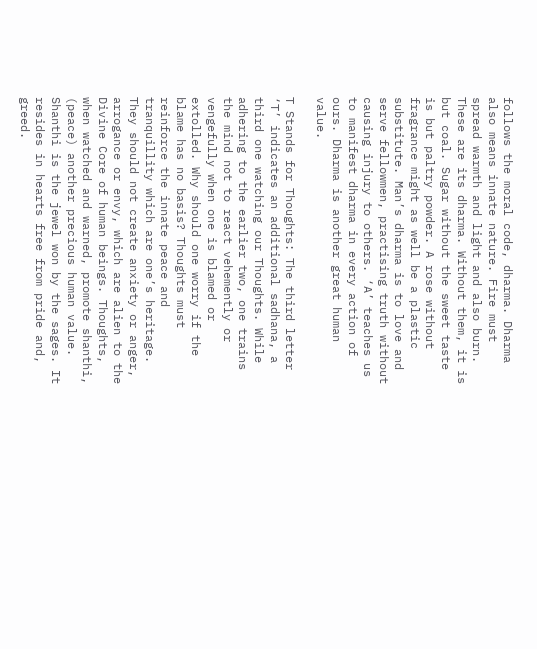follows the moral code, dharma. Dharma also means innate nature. Fire must spread warmth and light and also burn. These are its dharma. Without them, it is but coal. Sugar without the sweet taste is but paltry powder. A rose without fragrance might as well be a plastic substitute. Man’s dharma is to love and serve fellowmen, practising truth without causing injury to others. ‘A’ teaches us to manifest dharma in every action of ours. Dharma is another great human value.

T Stands for Thoughts: The third letter ‘T’ indicates an additional sadhana, a third one watching our Thoughts. While adhering to the earlier two, one trains the mind not to react vehemently or vengefully when one is blamed or extolled. Why should one worry if the blame has no basis? Thoughts must reinforce the innate peace and tranquillity which are one’s heritage. They should not create anxiety or anger, arrogance or envy, which are alien to the Divine Core of human beings. Thoughts, when watched and warned, promote shanthi, (peace) another precious human value. Shanthi is the jewel won by the sages. It resides in hearts free from pride and, greed.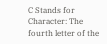C Stands for Character: The fourth letter of the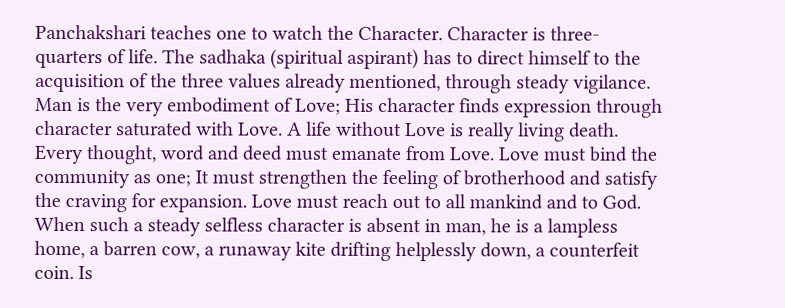Panchakshari teaches one to watch the Character. Character is three- quarters of life. The sadhaka (spiritual aspirant) has to direct himself to the acquisition of the three values already mentioned, through steady vigilance. Man is the very embodiment of Love; His character finds expression through character saturated with Love. A life without Love is really living death. Every thought, word and deed must emanate from Love. Love must bind the community as one; It must strengthen the feeling of brotherhood and satisfy the craving for expansion. Love must reach out to all mankind and to God. When such a steady selfless character is absent in man, he is a lampless home, a barren cow, a runaway kite drifting helplessly down, a counterfeit coin. Is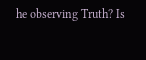he observing Truth? Is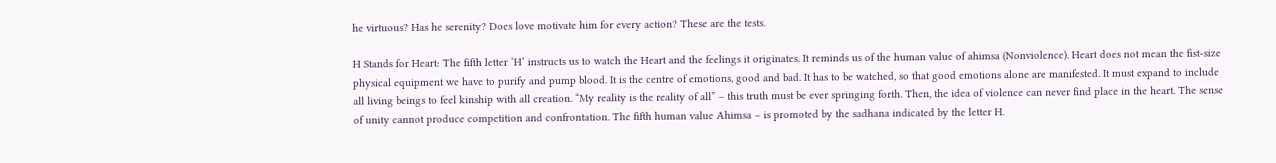he virtuous? Has he serenity? Does love motivate him for every action? These are the tests.

H Stands for Heart: The fifth letter ‘H’ instructs us to watch the Heart and the feelings it originates. It reminds us of the human value of ahimsa (Nonviolence). Heart does not mean the fist-size physical equipment we have to purify and pump blood. It is the centre of emotions, good and bad. It has to be watched, so that good emotions alone are manifested. It must expand to include all living beings to feel kinship with all creation. “My reality is the reality of all” – this truth must be ever springing forth. Then, the idea of violence can never find place in the heart. The sense of unity cannot produce competition and confrontation. The fifth human value Ahimsa – is promoted by the sadhana indicated by the letter H.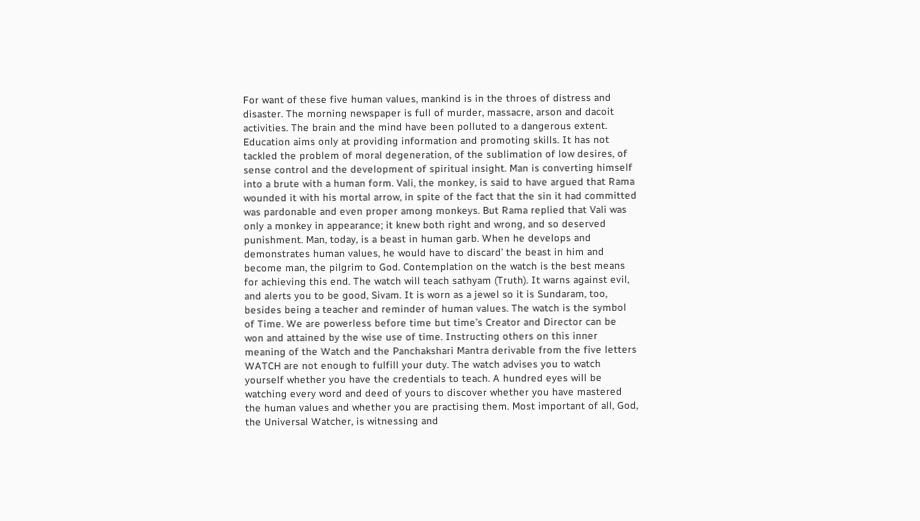For want of these five human values, mankind is in the throes of distress and disaster. The morning newspaper is full of murder, massacre, arson and dacoit activities. The brain and the mind have been polluted to a dangerous extent. Education aims only at providing information and promoting skills. It has not tackled the problem of moral degeneration, of the sublimation of low desires, of sense control and the development of spiritual insight. Man is converting himself into a brute with a human form. Vali, the monkey, is said to have argued that Rama wounded it with his mortal arrow, in spite of the fact that the sin it had committed was pardonable and even proper among monkeys. But Rama replied that Vali was only a monkey in appearance; it knew both right and wrong, and so deserved punishment. Man, today, is a beast in human garb. When he develops and demonstrates human values, he would have to discard’ the beast in him and become man, the pilgrim to God. Contemplation on the watch is the best means for achieving this end. The watch will teach sathyam (Truth). It warns against evil, and alerts you to be good, Sivam. It is worn as a jewel so it is Sundaram, too, besides being a teacher and reminder of human values. The watch is the symbol of Time. We are powerless before time but time’s Creator and Director can be won and attained by the wise use of time. Instructing others on this inner meaning of the Watch and the Panchakshari Mantra derivable from the five letters WATCH are not enough to fulfill your duty. The watch advises you to watch yourself whether you have the credentials to teach. A hundred eyes will be watching every word and deed of yours to discover whether you have mastered the human values and whether you are practising them. Most important of all, God, the Universal Watcher, is witnessing and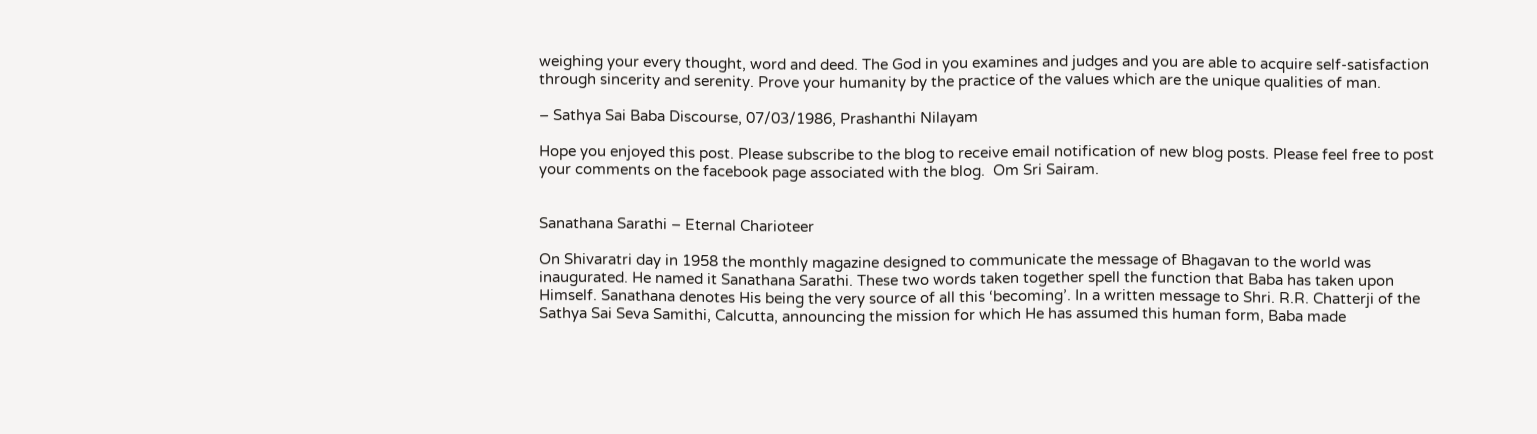weighing your every thought, word and deed. The God in you examines and judges and you are able to acquire self-satisfaction through sincerity and serenity. Prove your humanity by the practice of the values which are the unique qualities of man.

– Sathya Sai Baba Discourse, 07/03/1986, Prashanthi Nilayam

Hope you enjoyed this post. Please subscribe to the blog to receive email notification of new blog posts. Please feel free to post your comments on the facebook page associated with the blog.  Om Sri Sairam.


Sanathana Sarathi – Eternal Charioteer

On Shivaratri day in 1958 the monthly magazine designed to communicate the message of Bhagavan to the world was inaugurated. He named it Sanathana Sarathi. These two words taken together spell the function that Baba has taken upon Himself. Sanathana denotes His being the very source of all this ‘becoming’. In a written message to Shri. R.R. Chatterji of the Sathya Sai Seva Samithi, Calcutta, announcing the mission for which He has assumed this human form, Baba made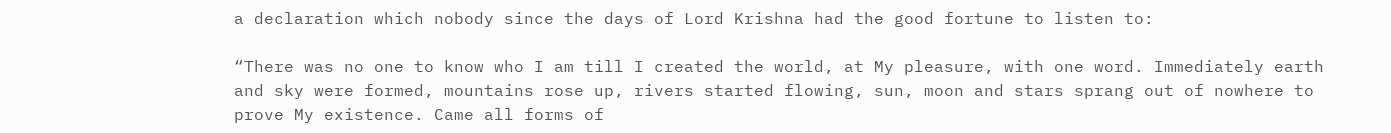a declaration which nobody since the days of Lord Krishna had the good fortune to listen to:

“There was no one to know who I am till I created the world, at My pleasure, with one word. Immediately earth and sky were formed, mountains rose up, rivers started flowing, sun, moon and stars sprang out of nowhere to prove My existence. Came all forms of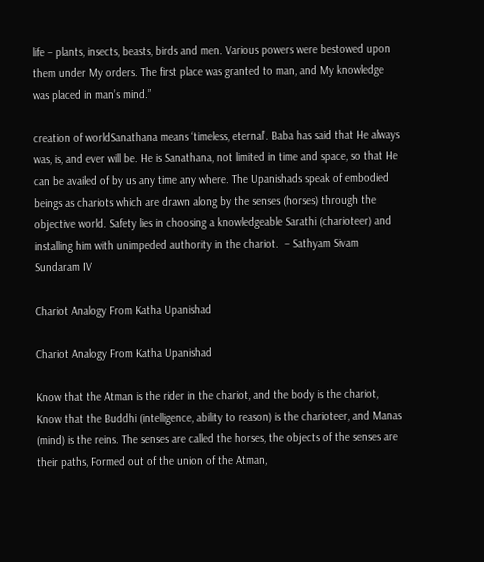life – plants, insects, beasts, birds and men. Various powers were bestowed upon them under My orders. The first place was granted to man, and My knowledge was placed in man’s mind.”

creation of worldSanathana means ‘timeless, eternal’. Baba has said that He always was, is, and ever will be. He is Sanathana, not limited in time and space, so that He can be availed of by us any time any where. The Upanishads speak of embodied beings as chariots which are drawn along by the senses (horses) through the objective world. Safety lies in choosing a knowledgeable Sarathi (charioteer) and installing him with unimpeded authority in the chariot.  – Sathyam Sivam Sundaram IV

Chariot Analogy From Katha Upanishad

Chariot Analogy From Katha Upanishad

Know that the Atman is the rider in the chariot, and the body is the chariot, Know that the Buddhi (intelligence, ability to reason) is the charioteer, and Manas (mind) is the reins. The senses are called the horses, the objects of the senses are their paths, Formed out of the union of the Atman,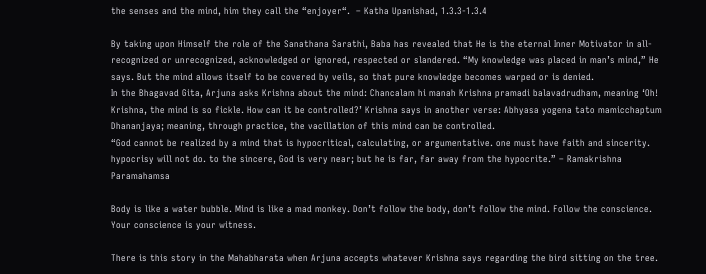the senses and the mind, him they call the “enjoyer“.  – Katha Upanishad, 1.3.3-1.3.4

By taking upon Himself the role of the Sanathana Sarathi, Baba has revealed that He is the eternal Inner Motivator in all-recognized or unrecognized, acknowledged or ignored, respected or slandered. “My knowledge was placed in man’s mind,” He says. But the mind allows itself to be covered by veils, so that pure knowledge becomes warped or is denied.
In the Bhagavad Gita, Arjuna asks Krishna about the mind: Chancalam hi manah Krishna pramadi balavadrudham, meaning ‘Oh! Krishna, the mind is so fickle. How can it be controlled?’ Krishna says in another verse: Abhyasa yogena tato mamicchaptum Dhananjaya; meaning, through practice, the vacillation of this mind can be controlled.
“God cannot be realized by a mind that is hypocritical, calculating, or argumentative. one must have faith and sincerity. hypocrisy will not do. to the sincere, God is very near; but he is far, far away from the hypocrite.” – Ramakrishna Paramahamsa

Body is like a water bubble. Mind is like a mad monkey. Don’t follow the body, don’t follow the mind. Follow the conscience. Your conscience is your witness.

There is this story in the Mahabharata when Arjuna accepts whatever Krishna says regarding the bird sitting on the tree.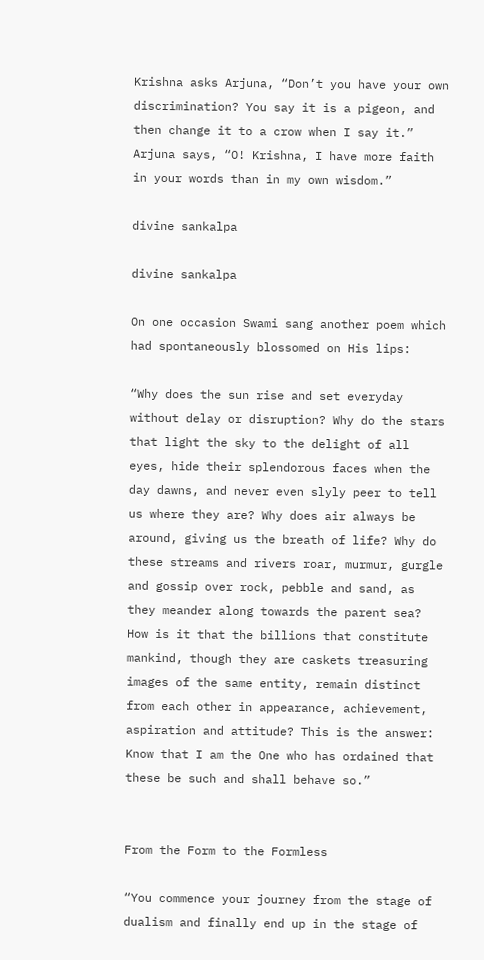Krishna asks Arjuna, “Don’t you have your own discrimination? You say it is a pigeon, and then change it to a crow when I say it.” Arjuna says, “O! Krishna, I have more faith in your words than in my own wisdom.”

divine sankalpa

divine sankalpa

On one occasion Swami sang another poem which had spontaneously blossomed on His lips:

“Why does the sun rise and set everyday without delay or disruption? Why do the stars that light the sky to the delight of all eyes, hide their splendorous faces when the day dawns, and never even slyly peer to tell us where they are? Why does air always be around, giving us the breath of life? Why do these streams and rivers roar, murmur, gurgle and gossip over rock, pebble and sand, as they meander along towards the parent sea? How is it that the billions that constitute mankind, though they are caskets treasuring images of the same entity, remain distinct from each other in appearance, achievement, aspiration and attitude? This is the answer: Know that I am the One who has ordained that these be such and shall behave so.”


From the Form to the Formless

“You commence your journey from the stage of dualism and finally end up in the stage of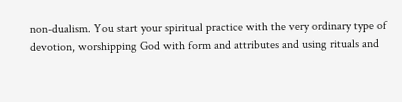non-dualism. You start your spiritual practice with the very ordinary type of devotion, worshipping God with form and attributes and using rituals and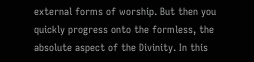external forms of worship. But then you quickly progress onto the formless, the absolute aspect of the Divinity. In this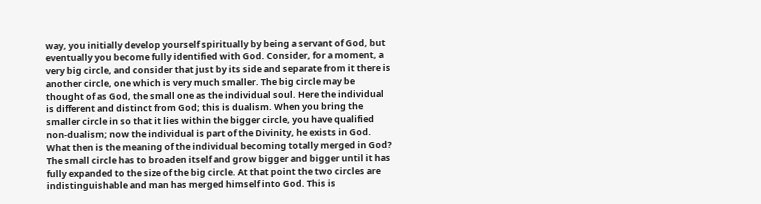way, you initially develop yourself spiritually by being a servant of God, but eventually you become fully identified with God. Consider, for a moment, a very big circle, and consider that just by its side and separate from it there is another circle, one which is very much smaller. The big circle may be thought of as God, the small one as the individual soul. Here the individual is different and distinct from God; this is dualism. When you bring the smaller circle in so that it lies within the bigger circle, you have qualified non-dualism; now the individual is part of the Divinity, he exists in God. What then is the meaning of the individual becoming totally merged in God? The small circle has to broaden itself and grow bigger and bigger until it has fully expanded to the size of the big circle. At that point the two circles are indistinguishable and man has merged himself into God. This is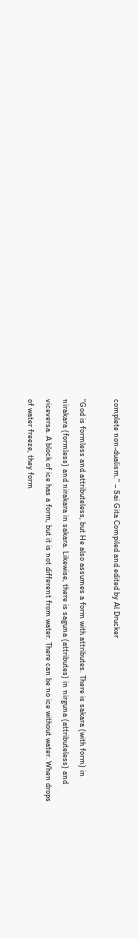complete non-dualism.” – Sai Gita Compiled and edited by Al Drucker

“God is formless and attributeless, but He also assumes a form with attributes. There is sakara (with form) in nirakara (formless) and nirakara in sakara. Likewise, there is saguna (attributes) in nirguna (attributeless) and viceversa. A block of ice has a form, but it is not different from water. There can be no ice without water. When drops of water freeze, they form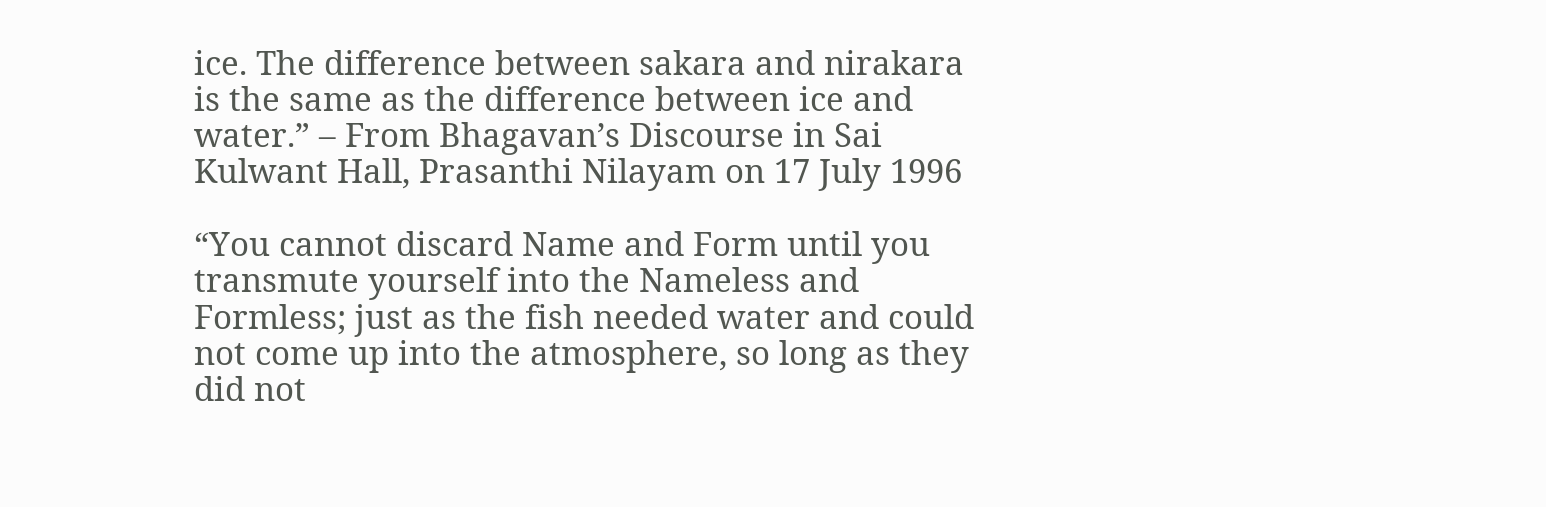ice. The difference between sakara and nirakara is the same as the difference between ice and water.” – From Bhagavan’s Discourse in Sai Kulwant Hall, Prasanthi Nilayam on 17 July 1996

“You cannot discard Name and Form until you transmute yourself into the Nameless and Formless; just as the fish needed water and could not come up into the atmosphere, so long as they did not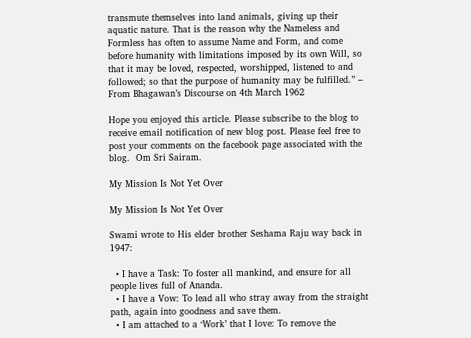transmute themselves into land animals, giving up their aquatic nature. That is the reason why the Nameless and Formless has often to assume Name and Form, and come before humanity with limitations imposed by its own Will, so that it may be loved, respected, worshipped, listened to and followed; so that the purpose of humanity may be fulfilled.” – From Bhagawan’s Discourse on 4th March 1962

Hope you enjoyed this article. Please subscribe to the blog to receive email notification of new blog post. Please feel free to post your comments on the facebook page associated with the blog.  Om Sri Sairam.

My Mission Is Not Yet Over

My Mission Is Not Yet Over

Swami wrote to His elder brother Seshama Raju way back in 1947:

  • I have a Task: To foster all mankind, and ensure for all people lives full of Ananda.
  • I have a Vow: To lead all who stray away from the straight path, again into goodness and save them.
  • I am attached to a ‘Work’ that I love: To remove the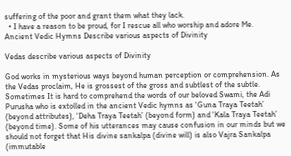suffering of the poor and grant them what they lack.
  • I have a reason to be proud, for I rescue all who worship and adore Me.
Ancient Vedic Hymns Describe various aspects of Divinity

Vedas describe various aspects of Divinity

God works in mysterious ways beyond human perception or comprehension. As the Vedas proclaim, He is grossest of the gross and subtlest of the subtle. Sometimes It is hard to comprehend the words of our beloved Swami, the Adi Purusha who is extolled in the ancient Vedic hymns as ‘Guna Traya Teetah’ (beyond attributes), ‘Deha Traya Teetah’ (beyond form) and ‘Kala Traya Teetah’ (beyond time). Some of his utterances may cause confusion in our minds but we should not forget that His divine sankalpa (divine will) is also Vajra Sankalpa (immutable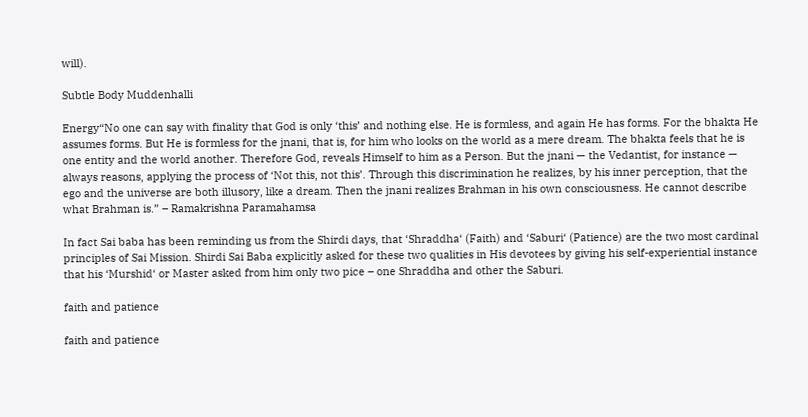will).

Subtle Body Muddenhalli

Energy“No one can say with finality that God is only ‘this’ and nothing else. He is formless, and again He has forms. For the bhakta He assumes forms. But He is formless for the jnani, that is, for him who looks on the world as a mere dream. The bhakta feels that he is one entity and the world another. Therefore God, reveals Himself to him as a Person. But the jnani — the Vedantist, for instance — always reasons, applying the process of ‘Not this, not this’. Through this discrimination he realizes, by his inner perception, that the ego and the universe are both illusory, like a dream. Then the jnani realizes Brahman in his own consciousness. He cannot describe what Brahman is.” – Ramakrishna Paramahamsa

In fact Sai baba has been reminding us from the Shirdi days, that ‘Shraddha‘ (Faith) and ‘Saburi‘ (Patience) are the two most cardinal principles of Sai Mission. Shirdi Sai Baba explicitly asked for these two qualities in His devotees by giving his self-experiential instance that his ‘Murshid‘ or Master asked from him only two pice – one Shraddha and other the Saburi.

faith and patience

faith and patience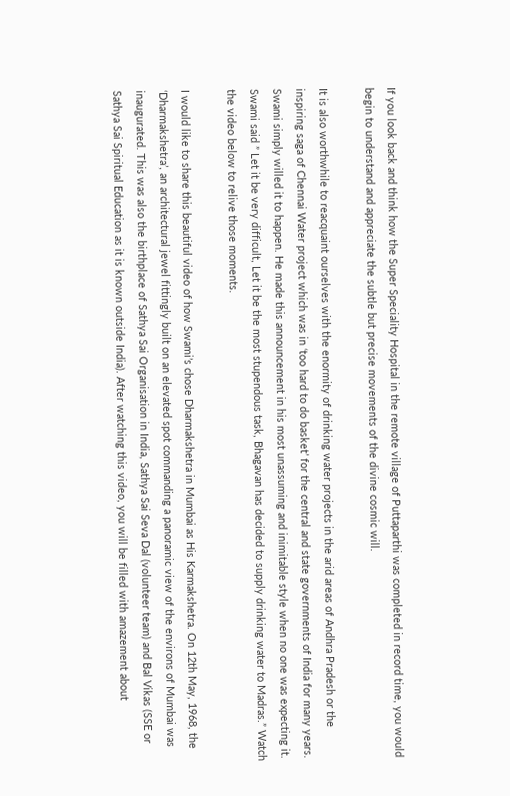If you look back and think how the Super Speciality Hospital in the remote village of Puttaparthi was completed in record time, you would begin to understand and appreciate the subtle but precise movements of the divine cosmic will.

It is also worthwhile to reacquaint ourselves with the enormity of drinking water projects in the arid areas of Andhra Pradesh or the inspiring saga of Chennai Water project which was in ‘too hard to do basket’ for the central and state governments of India for many years. Swami simply willed it to happen. He made this announcement in his most unassuming and inimitable style when no one was expecting it. Swami said ” Let it be very difficult, Let it be the most stupendous task, Bhagavan has decided to supply drinking water to Madras.” Watch the video below to relive those moments.

I would like to share this beautiful video of how Swami’s chose Dharmakshetra in Mumbai as His Karmakshetra. On 12th May, 1968, the ‘Dharmakshetra’, an architectural jewel fittingly built on an elevated spot commanding a panoramic view of the environs of Mumbai was inaugurated. This was also the birthplace of Sathya Sai Organisation in India, Sathya Sai Seva Dal (volunteer team) and Bal Vikas (SSE or Sathya Sai Spiritual Education as it is known outside India). After watching this video, you will be filled with amazement about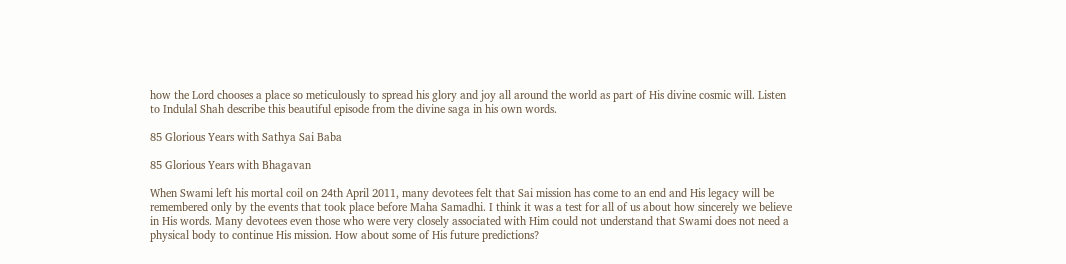how the Lord chooses a place so meticulously to spread his glory and joy all around the world as part of His divine cosmic will. Listen to Indulal Shah describe this beautiful episode from the divine saga in his own words.

85 Glorious Years with Sathya Sai Baba

85 Glorious Years with Bhagavan

When Swami left his mortal coil on 24th April 2011, many devotees felt that Sai mission has come to an end and His legacy will be remembered only by the events that took place before Maha Samadhi. I think it was a test for all of us about how sincerely we believe in His words. Many devotees even those who were very closely associated with Him could not understand that Swami does not need a physical body to continue His mission. How about some of His future predictions?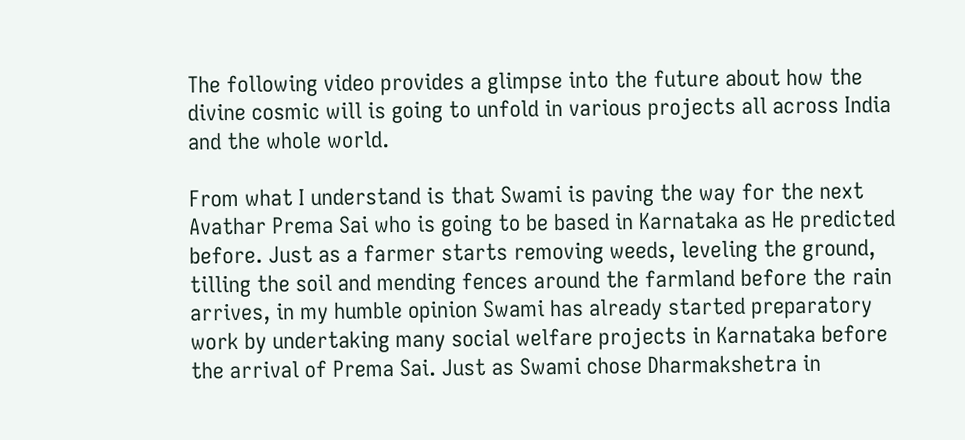The following video provides a glimpse into the future about how the divine cosmic will is going to unfold in various projects all across India and the whole world.

From what I understand is that Swami is paving the way for the next Avathar Prema Sai who is going to be based in Karnataka as He predicted before. Just as a farmer starts removing weeds, leveling the ground, tilling the soil and mending fences around the farmland before the rain arrives, in my humble opinion Swami has already started preparatory work by undertaking many social welfare projects in Karnataka before the arrival of Prema Sai. Just as Swami chose Dharmakshetra in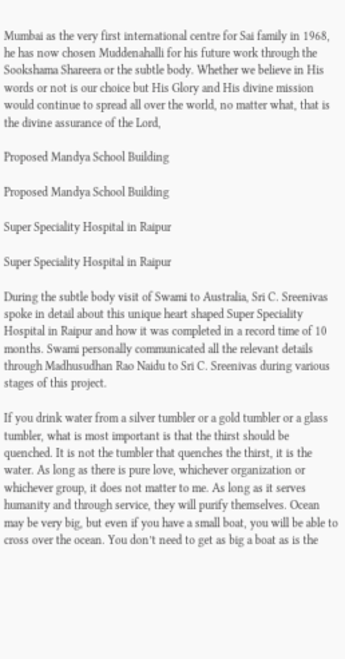Mumbai as the very first international centre for Sai family in 1968, he has now chosen Muddenahalli for his future work through the Sookshama Shareera or the subtle body. Whether we believe in His words or not is our choice but His Glory and His divine mission would continue to spread all over the world, no matter what, that is the divine assurance of the Lord,

Proposed Mandya School Building

Proposed Mandya School Building

Super Speciality Hospital in Raipur

Super Speciality Hospital in Raipur

During the subtle body visit of Swami to Australia, Sri C. Sreenivas spoke in detail about this unique heart shaped Super Speciality Hospital in Raipur and how it was completed in a record time of 10 months. Swami personally communicated all the relevant details through Madhusudhan Rao Naidu to Sri C. Sreenivas during various stages of this project.

If you drink water from a silver tumbler or a gold tumbler or a glass tumbler, what is most important is that the thirst should be quenched. It is not the tumbler that quenches the thirst, it is the water. As long as there is pure love, whichever organization or whichever group, it does not matter to me. As long as it serves humanity and through service, they will purify themselves. Ocean may be very big, but even if you have a small boat, you will be able to cross over the ocean. You don’t need to get as big a boat as is the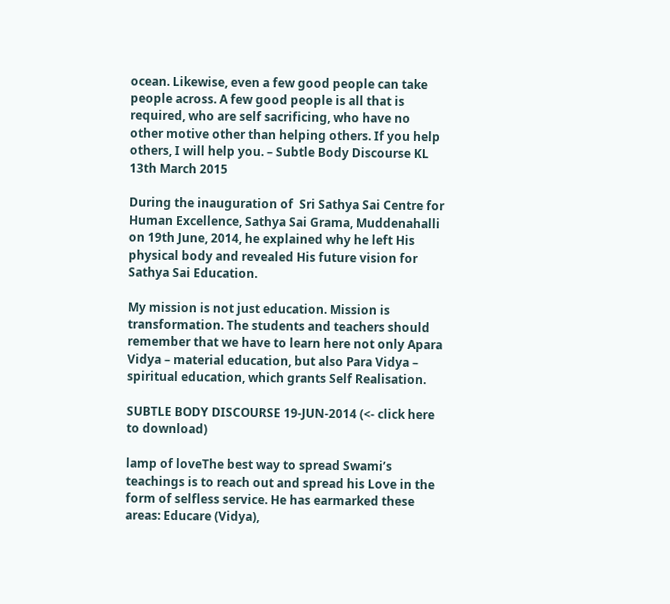ocean. Likewise, even a few good people can take people across. A few good people is all that is required, who are self sacrificing, who have no other motive other than helping others. If you help others, I will help you. – Subtle Body Discourse KL 13th March 2015

During the inauguration of  Sri Sathya Sai Centre for Human Excellence, Sathya Sai Grama, Muddenahalli on 19th June, 2014, he explained why he left His physical body and revealed His future vision for Sathya Sai Education.

My mission is not just education. Mission is transformation. The students and teachers should remember that we have to learn here not only Apara Vidya – material education, but also Para Vidya – spiritual education, which grants Self Realisation.

SUBTLE BODY DISCOURSE 19-JUN-2014 (<- click here to download)

lamp of loveThe best way to spread Swami’s teachings is to reach out and spread his Love in the form of selfless service. He has earmarked these areas: Educare (Vidya),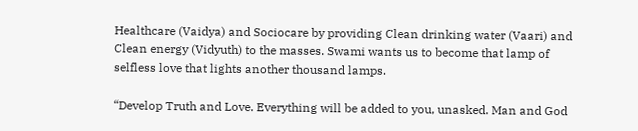Healthcare (Vaidya) and Sociocare by providing Clean drinking water (Vaari) and Clean energy (Vidyuth) to the masses. Swami wants us to become that lamp of selfless love that lights another thousand lamps.

“Develop Truth and Love. Everything will be added to you, unasked. Man and God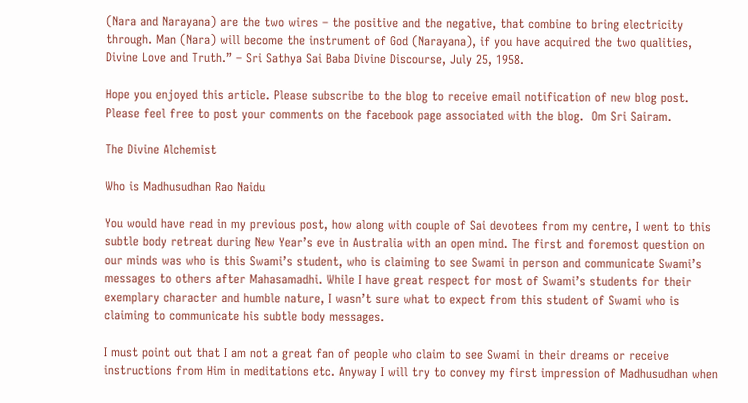(Nara and Narayana) are the two wires – the positive and the negative, that combine to bring electricity through. Man (Nara) will become the instrument of God (Narayana), if you have acquired the two qualities, Divine Love and Truth.” – Sri Sathya Sai Baba Divine Discourse, July 25, 1958.

Hope you enjoyed this article. Please subscribe to the blog to receive email notification of new blog post. Please feel free to post your comments on the facebook page associated with the blog.  Om Sri Sairam.

The Divine Alchemist

Who is Madhusudhan Rao Naidu

You would have read in my previous post, how along with couple of Sai devotees from my centre, I went to this subtle body retreat during New Year’s eve in Australia with an open mind. The first and foremost question on our minds was who is this Swami’s student, who is claiming to see Swami in person and communicate Swami’s messages to others after Mahasamadhi. While I have great respect for most of Swami’s students for their exemplary character and humble nature, I wasn’t sure what to expect from this student of Swami who is claiming to communicate his subtle body messages.

I must point out that I am not a great fan of people who claim to see Swami in their dreams or receive instructions from Him in meditations etc. Anyway I will try to convey my first impression of Madhusudhan when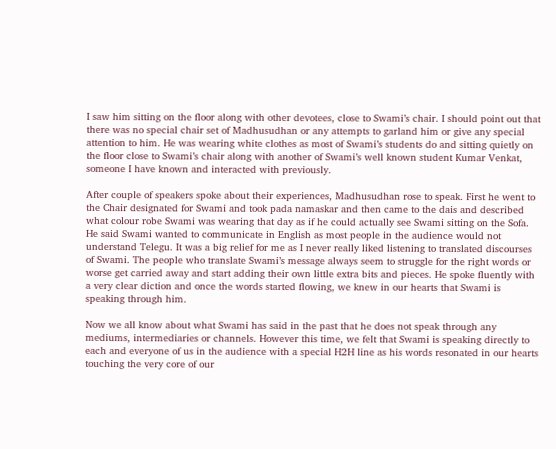I saw him sitting on the floor along with other devotees, close to Swami’s chair. I should point out that there was no special chair set of Madhusudhan or any attempts to garland him or give any special attention to him. He was wearing white clothes as most of Swami’s students do and sitting quietly on the floor close to Swami’s chair along with another of Swami’s well known student Kumar Venkat, someone I have known and interacted with previously.

After couple of speakers spoke about their experiences, Madhusudhan rose to speak. First he went to the Chair designated for Swami and took pada namaskar and then came to the dais and described what colour robe Swami was wearing that day as if he could actually see Swami sitting on the Sofa. He said Swami wanted to communicate in English as most people in the audience would not understand Telegu. It was a big relief for me as I never really liked listening to translated discourses of Swami. The people who translate Swami’s message always seem to struggle for the right words or worse get carried away and start adding their own little extra bits and pieces. He spoke fluently with a very clear diction and once the words started flowing, we knew in our hearts that Swami is speaking through him.

Now we all know about what Swami has said in the past that he does not speak through any mediums, intermediaries or channels. However this time, we felt that Swami is speaking directly to each and everyone of us in the audience with a special H2H line as his words resonated in our hearts touching the very core of our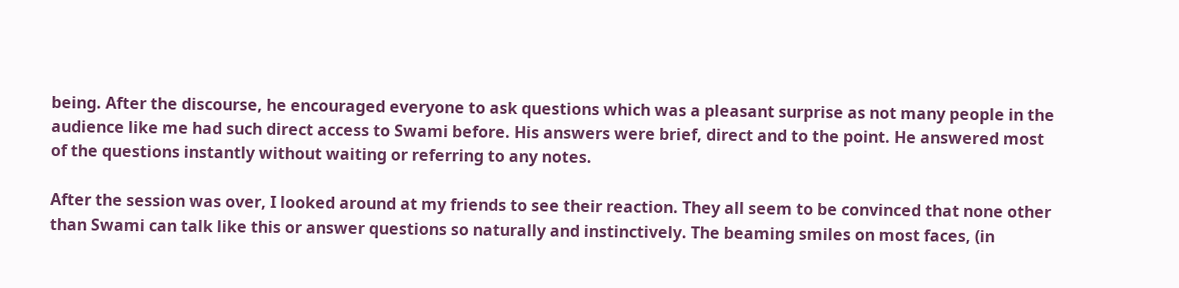being. After the discourse, he encouraged everyone to ask questions which was a pleasant surprise as not many people in the audience like me had such direct access to Swami before. His answers were brief, direct and to the point. He answered most of the questions instantly without waiting or referring to any notes.

After the session was over, I looked around at my friends to see their reaction. They all seem to be convinced that none other than Swami can talk like this or answer questions so naturally and instinctively. The beaming smiles on most faces, (in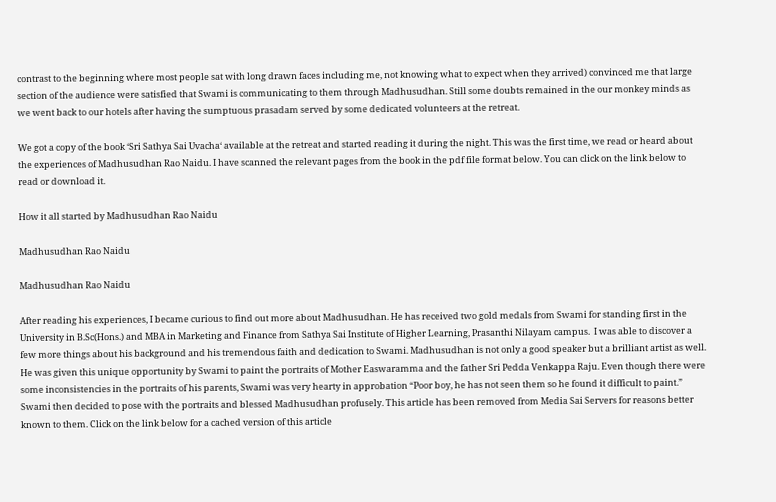contrast to the beginning where most people sat with long drawn faces including me, not knowing what to expect when they arrived) convinced me that large section of the audience were satisfied that Swami is communicating to them through Madhusudhan. Still some doubts remained in the our monkey minds as we went back to our hotels after having the sumptuous prasadam served by some dedicated volunteers at the retreat.

We got a copy of the book ‘Sri Sathya Sai Uvacha‘ available at the retreat and started reading it during the night. This was the first time, we read or heard about the experiences of Madhusudhan Rao Naidu. I have scanned the relevant pages from the book in the pdf file format below. You can click on the link below to read or download it.

How it all started by Madhusudhan Rao Naidu

Madhusudhan Rao Naidu

Madhusudhan Rao Naidu

After reading his experiences, I became curious to find out more about Madhusudhan. He has received two gold medals from Swami for standing first in the University in B.Sc(Hons.) and MBA in Marketing and Finance from Sathya Sai Institute of Higher Learning, Prasanthi Nilayam campus.  I was able to discover a few more things about his background and his tremendous faith and dedication to Swami. Madhusudhan is not only a good speaker but a brilliant artist as well. He was given this unique opportunity by Swami to paint the portraits of Mother Easwaramma and the father Sri Pedda Venkappa Raju. Even though there were some inconsistencies in the portraits of his parents, Swami was very hearty in approbation “Poor boy, he has not seen them so he found it difficult to paint.” Swami then decided to pose with the portraits and blessed Madhusudhan profusely. This article has been removed from Media Sai Servers for reasons better known to them. Click on the link below for a cached version of this article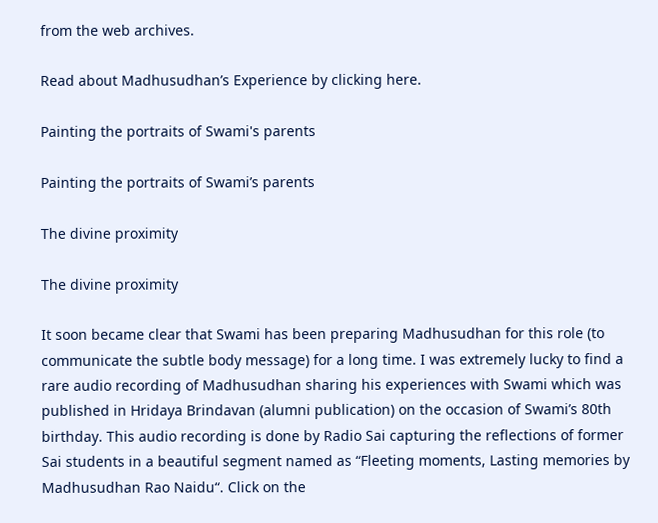from the web archives.

Read about Madhusudhan’s Experience by clicking here.

Painting the portraits of Swami's parents

Painting the portraits of Swami’s parents

The divine proximity

The divine proximity

It soon became clear that Swami has been preparing Madhusudhan for this role (to communicate the subtle body message) for a long time. I was extremely lucky to find a rare audio recording of Madhusudhan sharing his experiences with Swami which was published in Hridaya Brindavan (alumni publication) on the occasion of Swami’s 80th birthday. This audio recording is done by Radio Sai capturing the reflections of former Sai students in a beautiful segment named as “Fleeting moments, Lasting memories by Madhusudhan Rao Naidu“. Click on the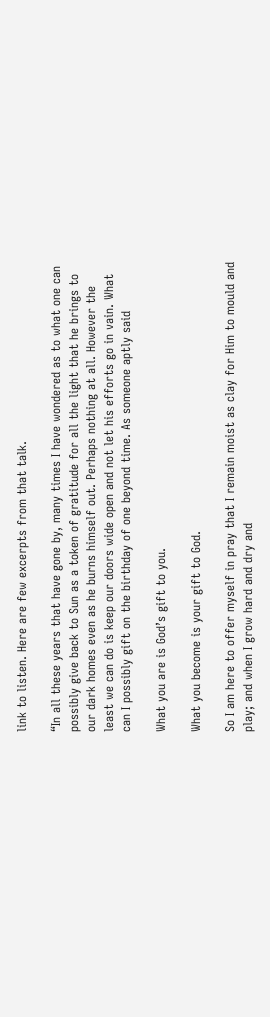link to listen. Here are few excerpts from that talk.

“In all these years that have gone by, many times I have wondered as to what one can possibly give back to Sun as a token of gratitude for all the light that he brings to our dark homes even as he burns himself out. Perhaps nothing at all. However the least we can do is keep our doors wide open and not let his efforts go in vain. What can I possibly gift on the birthday of one beyond time. As someone aptly said

What you are is God’s gift to you.

What you become is your gift to God.

So I am here to offer myself in pray that I remain moist as clay for Him to mould and play; and when I grow hard and dry and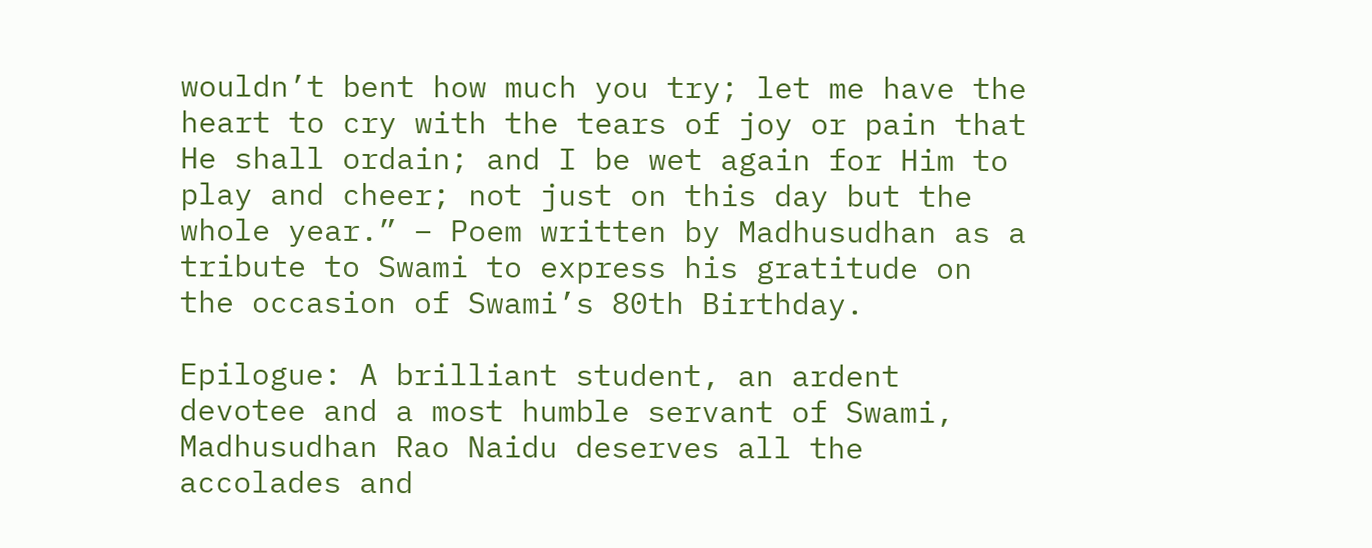wouldn’t bent how much you try; let me have the heart to cry with the tears of joy or pain that He shall ordain; and I be wet again for Him to play and cheer; not just on this day but the whole year.” – Poem written by Madhusudhan as a tribute to Swami to express his gratitude on the occasion of Swami’s 80th Birthday.

Epilogue: A brilliant student, an ardent devotee and a most humble servant of Swami, Madhusudhan Rao Naidu deserves all the accolades and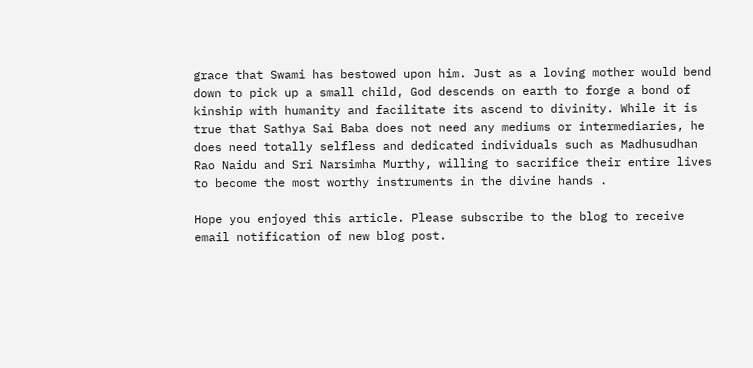grace that Swami has bestowed upon him. Just as a loving mother would bend down to pick up a small child, God descends on earth to forge a bond of kinship with humanity and facilitate its ascend to divinity. While it is true that Sathya Sai Baba does not need any mediums or intermediaries, he does need totally selfless and dedicated individuals such as Madhusudhan Rao Naidu and Sri Narsimha Murthy, willing to sacrifice their entire lives to become the most worthy instruments in the divine hands .

Hope you enjoyed this article. Please subscribe to the blog to receive email notification of new blog post.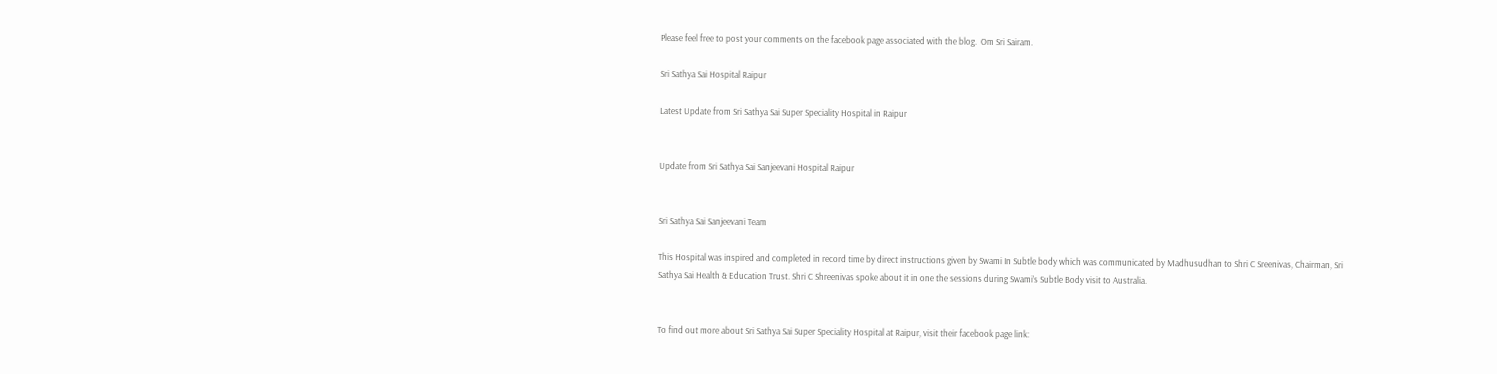Please feel free to post your comments on the facebook page associated with the blog.  Om Sri Sairam.

Sri Sathya Sai Hospital Raipur

Latest Update from Sri Sathya Sai Super Speciality Hospital in Raipur


Update from Sri Sathya Sai Sanjeevani Hospital Raipur


Sri Sathya Sai Sanjeevani Team

This Hospital was inspired and completed in record time by direct instructions given by Swami In Subtle body which was communicated by Madhusudhan to Shri C Sreenivas, Chairman, Sri Sathya Sai Health & Education Trust. Shri C Shreenivas spoke about it in one the sessions during Swami’s Subtle Body visit to Australia.


To find out more about Sri Sathya Sai Super Speciality Hospital at Raipur, visit their facebook page link: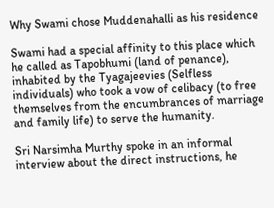Why Swami chose Muddenahalli as his residence

Swami had a special affinity to this place which he called as Tapobhumi (land of penance), inhabited by the Tyagajeevies (Selfless individuals) who took a vow of celibacy (to free themselves from the encumbrances of marriage and family life) to serve the humanity.

Sri Narsimha Murthy spoke in an informal interview about the direct instructions, he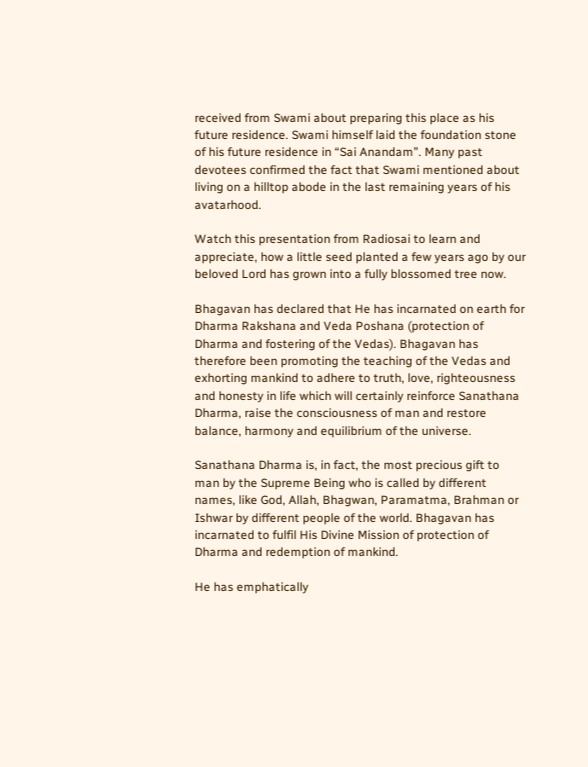received from Swami about preparing this place as his future residence. Swami himself laid the foundation stone of his future residence in “Sai Anandam”. Many past devotees confirmed the fact that Swami mentioned about living on a hilltop abode in the last remaining years of his avatarhood.

Watch this presentation from Radiosai to learn and appreciate, how a little seed planted a few years ago by our beloved Lord has grown into a fully blossomed tree now.

Bhagavan has declared that He has incarnated on earth for Dharma Rakshana and Veda Poshana (protection of Dharma and fostering of the Vedas). Bhagavan has therefore been promoting the teaching of the Vedas and exhorting mankind to adhere to truth, love, righteousness and honesty in life which will certainly reinforce Sanathana Dharma, raise the consciousness of man and restore balance, harmony and equilibrium of the universe.

Sanathana Dharma is, in fact, the most precious gift to man by the Supreme Being who is called by different names, like God, Allah, Bhagwan, Paramatma, Brahman or Ishwar by different people of the world. Bhagavan has incarnated to fulfil His Divine Mission of protection of Dharma and redemption of mankind.

He has emphatically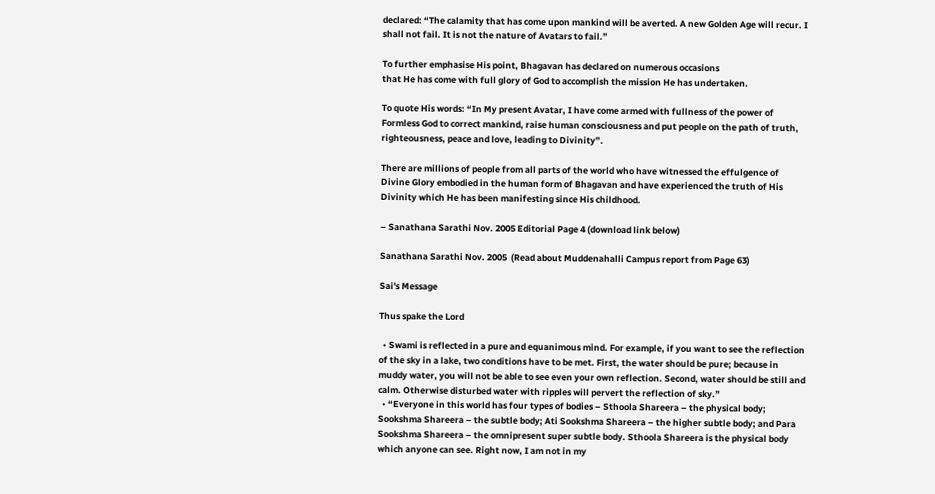declared: “The calamity that has come upon mankind will be averted. A new Golden Age will recur. I shall not fail. It is not the nature of Avatars to fail.”

To further emphasise His point, Bhagavan has declared on numerous occasions
that He has come with full glory of God to accomplish the mission He has undertaken.

To quote His words: “In My present Avatar, I have come armed with fullness of the power of Formless God to correct mankind, raise human consciousness and put people on the path of truth, righteousness, peace and love, leading to Divinity”.

There are millions of people from all parts of the world who have witnessed the effulgence of Divine Glory embodied in the human form of Bhagavan and have experienced the truth of His Divinity which He has been manifesting since His childhood.

– Sanathana Sarathi Nov. 2005 Editorial Page 4 (download link below)

Sanathana Sarathi Nov. 2005  (Read about Muddenahalli Campus report from Page 63)

Sai's Message

Thus spake the Lord

  • Swami is reflected in a pure and equanimous mind. For example, if you want to see the reflection of the sky in a lake, two conditions have to be met. First, the water should be pure; because in muddy water, you will not be able to see even your own reflection. Second, water should be still and calm. Otherwise disturbed water with ripples will pervert the reflection of sky.”
  • “Everyone in this world has four types of bodies – Sthoola Shareera – the physical body; Sookshma Shareera – the subtle body; Ati Sookshma Shareera – the higher subtle body; and Para Sookshma Shareera – the omnipresent super subtle body. Sthoola Shareera is the physical body which anyone can see. Right now, I am not in my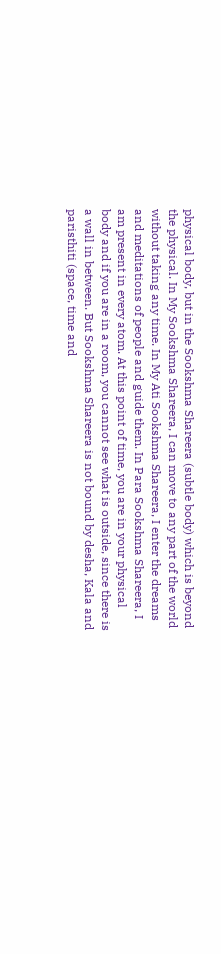physical body, but in the Sookshma Shareera (subtle body) which is beyond the physical. In My Sookshma Shareera, I can move to any part of the world without taking any time. In My Ati Sookshma Shareera, I enter the dreams and meditations of people and guide them. In Para Sookshma Shareera, I am present in every atom. At this point of time, you are in your physical body and if you are in a room, you cannot see what is outside, since there is a wall in between. But Sookshma Shareera is not bound by desha, Kala and paristhiti (space, time and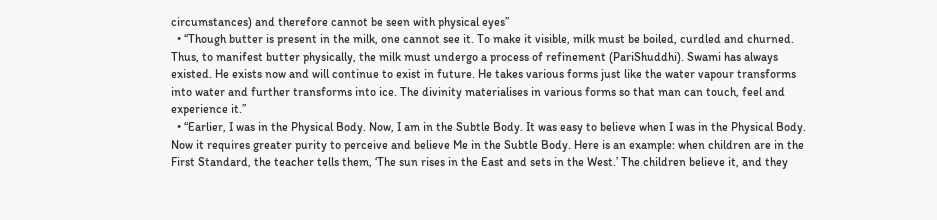circumstances) and therefore cannot be seen with physical eyes”
  • “Though butter is present in the milk, one cannot see it. To make it visible, milk must be boiled, curdled and churned. Thus, to manifest butter physically, the milk must undergo a process of refinement (PariShuddhi). Swami has always existed. He exists now and will continue to exist in future. He takes various forms just like the water vapour transforms into water and further transforms into ice. The divinity materialises in various forms so that man can touch, feel and experience it.”
  • “Earlier, I was in the Physical Body. Now, I am in the Subtle Body. It was easy to believe when I was in the Physical Body. Now it requires greater purity to perceive and believe Me in the Subtle Body. Here is an example: when children are in the First Standard, the teacher tells them, ‘The sun rises in the East and sets in the West.’ The children believe it, and they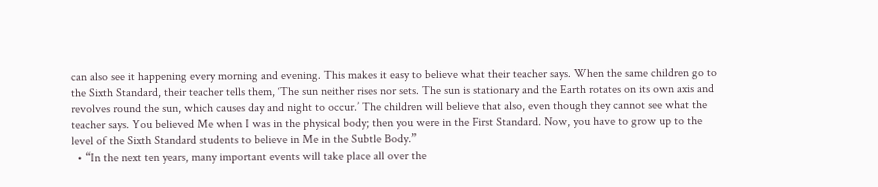can also see it happening every morning and evening. This makes it easy to believe what their teacher says. When the same children go to the Sixth Standard, their teacher tells them, ‘The sun neither rises nor sets. The sun is stationary and the Earth rotates on its own axis and revolves round the sun, which causes day and night to occur.’ The children will believe that also, even though they cannot see what the teacher says. You believed Me when I was in the physical body; then you were in the First Standard. Now, you have to grow up to the level of the Sixth Standard students to believe in Me in the Subtle Body.”
  • “In the next ten years, many important events will take place all over the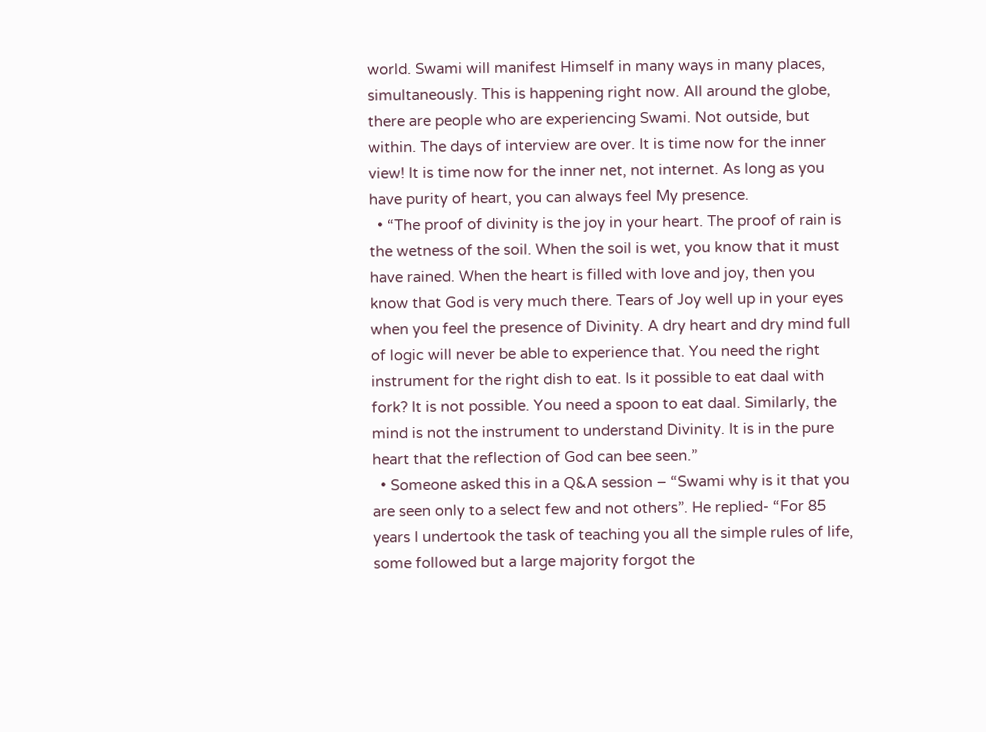world. Swami will manifest Himself in many ways in many places, simultaneously. This is happening right now. All around the globe, there are people who are experiencing Swami. Not outside, but within. The days of interview are over. It is time now for the inner view! It is time now for the inner net, not internet. As long as you have purity of heart, you can always feel My presence.
  • “The proof of divinity is the joy in your heart. The proof of rain is the wetness of the soil. When the soil is wet, you know that it must have rained. When the heart is filled with love and joy, then you know that God is very much there. Tears of Joy well up in your eyes when you feel the presence of Divinity. A dry heart and dry mind full of logic will never be able to experience that. You need the right instrument for the right dish to eat. Is it possible to eat daal with fork? It is not possible. You need a spoon to eat daal. Similarly, the mind is not the instrument to understand Divinity. It is in the pure heart that the reflection of God can bee seen.”
  • Someone asked this in a Q&A session – “Swami why is it that you are seen only to a select few and not others”. He replied- “For 85 years I undertook the task of teaching you all the simple rules of life, some followed but a large majority forgot the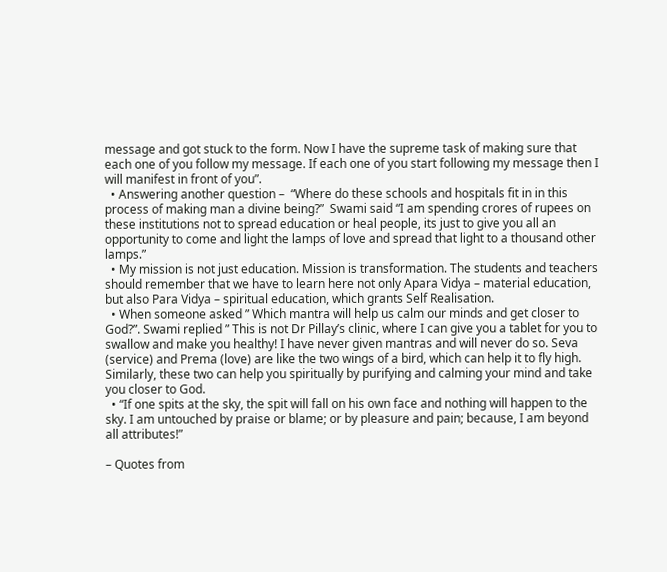message and got stuck to the form. Now I have the supreme task of making sure that each one of you follow my message. If each one of you start following my message then I will manifest in front of you”.
  • Answering another question –  “Where do these schools and hospitals fit in in this process of making man a divine being?”  Swami said “I am spending crores of rupees on these institutions not to spread education or heal people, its just to give you all an opportunity to come and light the lamps of love and spread that light to a thousand other lamps.”
  • My mission is not just education. Mission is transformation. The students and teachers should remember that we have to learn here not only Apara Vidya – material education, but also Para Vidya – spiritual education, which grants Self Realisation.
  • When someone asked ” Which mantra will help us calm our minds and get closer to God?”. Swami replied ” This is not Dr Pillay’s clinic, where I can give you a tablet for you to swallow and make you healthy! I have never given mantras and will never do so. Seva (service) and Prema (love) are like the two wings of a bird, which can help it to fly high. Similarly, these two can help you spiritually by purifying and calming your mind and take you closer to God.
  • “If one spits at the sky, the spit will fall on his own face and nothing will happen to the sky. I am untouched by praise or blame; or by pleasure and pain; because, I am beyond all attributes!”

– Quotes from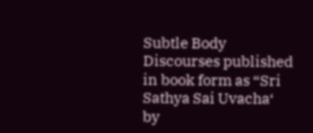Subtle Body Discourses published in book form as “Sri Sathya Sai Uvacha‘ by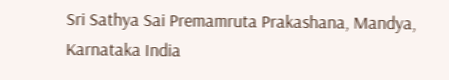Sri Sathya Sai Premamruta Prakashana, Mandya, Karnataka India